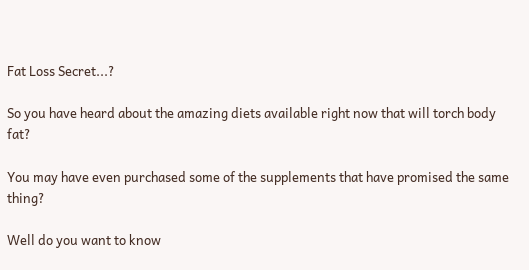Fat Loss Secret...?

So you have heard about the amazing diets available right now that will torch body fat?

You may have even purchased some of the supplements that have promised the same thing?

Well do you want to know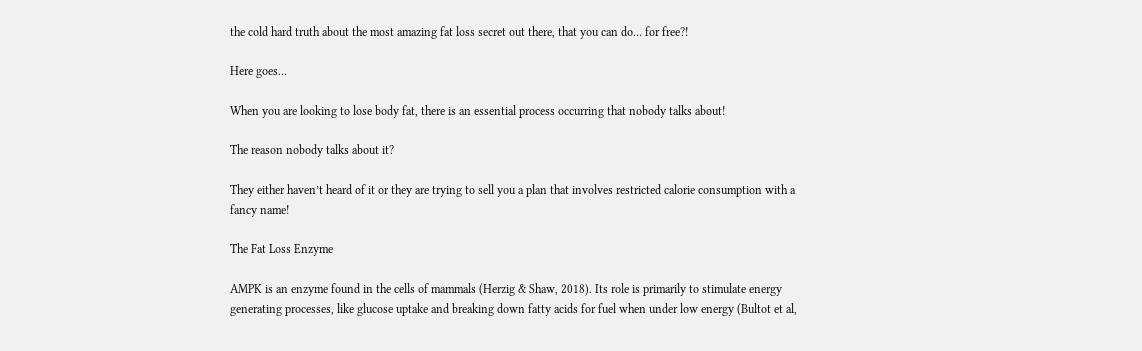the cold hard truth about the most amazing fat loss secret out there, that you can do… for free?!

Here goes…

When you are looking to lose body fat, there is an essential process occurring that nobody talks about!

The reason nobody talks about it?

They either haven’t heard of it or they are trying to sell you a plan that involves restricted calorie consumption with a fancy name!

The Fat Loss Enzyme

AMPK is an enzyme found in the cells of mammals (Herzig & Shaw, 2018). Its role is primarily to stimulate energy generating processes, like glucose uptake and breaking down fatty acids for fuel when under low energy (Bultot et al,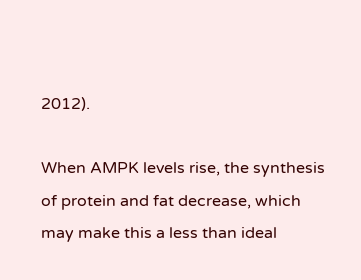2012).

When AMPK levels rise, the synthesis of protein and fat decrease, which may make this a less than ideal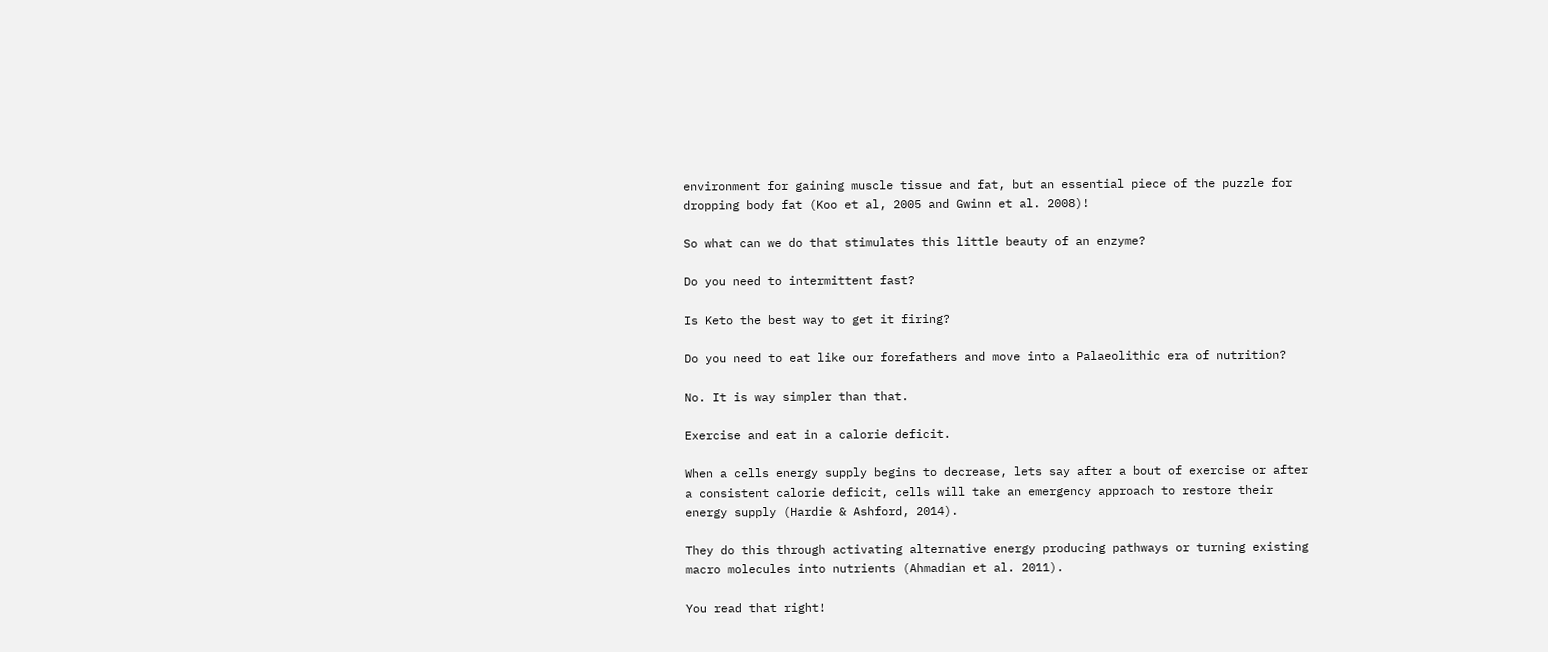environment for gaining muscle tissue and fat, but an essential piece of the puzzle for dropping body fat (Koo et al, 2005 and Gwinn et al. 2008)!

So what can we do that stimulates this little beauty of an enzyme?

Do you need to intermittent fast?

Is Keto the best way to get it firing?

Do you need to eat like our forefathers and move into a Palaeolithic era of nutrition?

No. It is way simpler than that.

Exercise and eat in a calorie deficit.

When a cells energy supply begins to decrease, lets say after a bout of exercise or after a consistent calorie deficit, cells will take an emergency approach to restore their energy supply (Hardie & Ashford, 2014).

They do this through activating alternative energy producing pathways or turning existing macro molecules into nutrients (Ahmadian et al. 2011).

You read that right!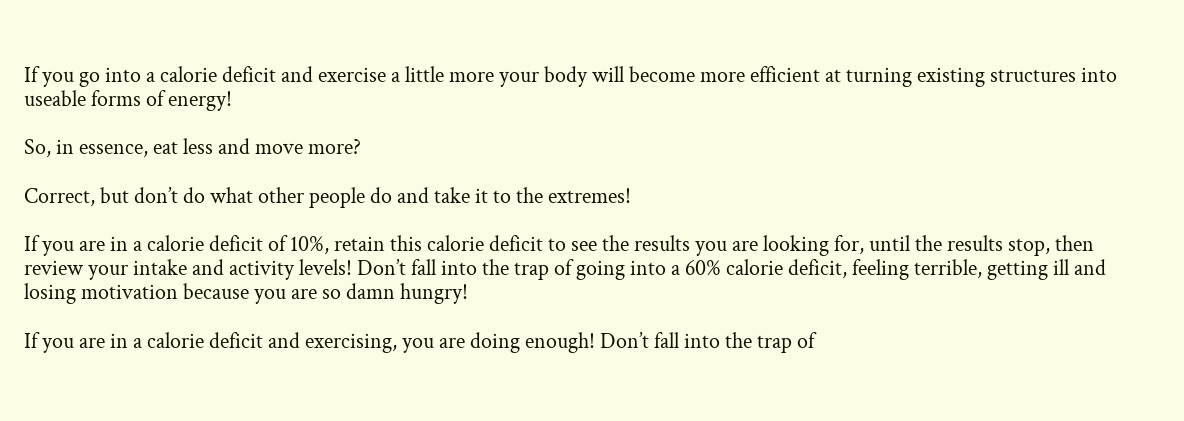If you go into a calorie deficit and exercise a little more your body will become more efficient at turning existing structures into useable forms of energy!

So, in essence, eat less and move more?

Correct, but don’t do what other people do and take it to the extremes!

If you are in a calorie deficit of 10%, retain this calorie deficit to see the results you are looking for, until the results stop, then review your intake and activity levels! Don’t fall into the trap of going into a 60% calorie deficit, feeling terrible, getting ill and losing motivation because you are so damn hungry!

If you are in a calorie deficit and exercising, you are doing enough! Don’t fall into the trap of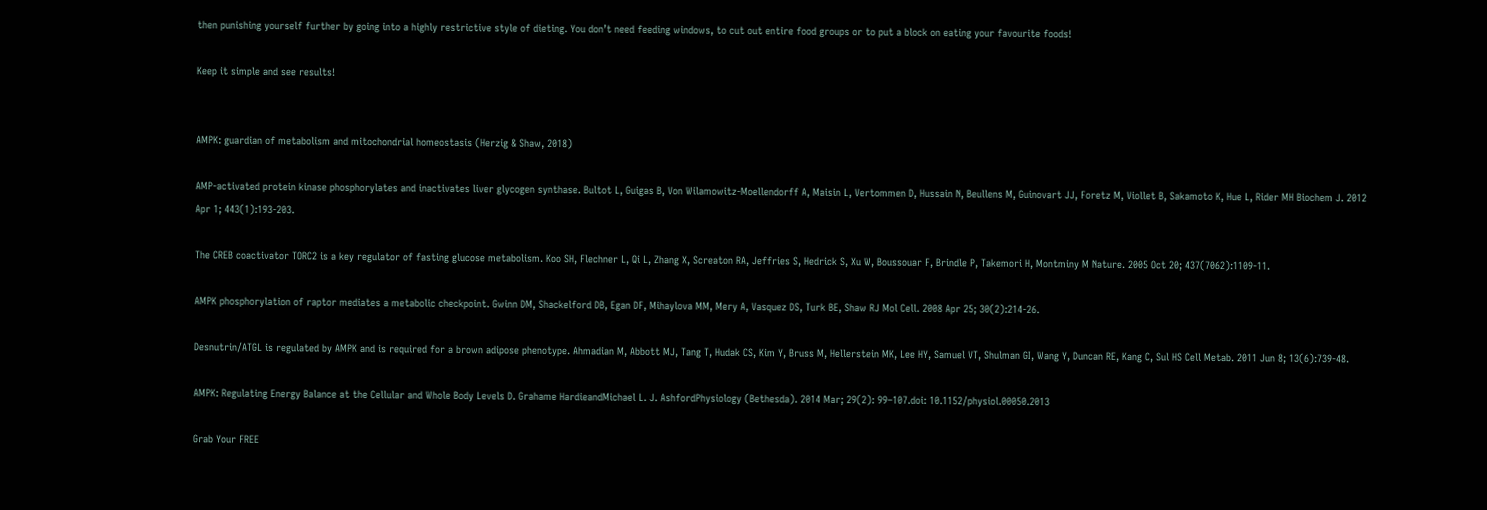then punishing yourself further by going into a highly restrictive style of dieting. You don’t need feeding windows, to cut out entire food groups or to put a block on eating your favourite foods!

Keep it simple and see results!


AMPK: guardian of metabolism and mitochondrial homeostasis (Herzig & Shaw, 2018)

AMP-activated protein kinase phosphorylates and inactivates liver glycogen synthase. Bultot L, Guigas B, Von Wilamowitz-Moellendorff A, Maisin L, Vertommen D, Hussain N, Beullens M, Guinovart JJ, Foretz M, Viollet B, Sakamoto K, Hue L, Rider MH Biochem J. 2012 Apr 1; 443(1):193-203.

The CREB coactivator TORC2 is a key regulator of fasting glucose metabolism. Koo SH, Flechner L, Qi L, Zhang X, Screaton RA, Jeffries S, Hedrick S, Xu W, Boussouar F, Brindle P, Takemori H, Montminy M Nature. 2005 Oct 20; 437(7062):1109-11.

AMPK phosphorylation of raptor mediates a metabolic checkpoint. Gwinn DM, Shackelford DB, Egan DF, Mihaylova MM, Mery A, Vasquez DS, Turk BE, Shaw RJ Mol Cell. 2008 Apr 25; 30(2):214-26.

Desnutrin/ATGL is regulated by AMPK and is required for a brown adipose phenotype. Ahmadian M, Abbott MJ, Tang T, Hudak CS, Kim Y, Bruss M, Hellerstein MK, Lee HY, Samuel VT, Shulman GI, Wang Y, Duncan RE, Kang C, Sul HS Cell Metab. 2011 Jun 8; 13(6):739-48.

AMPK: Regulating Energy Balance at the Cellular and Whole Body Levels D. Grahame HardieandMichael L. J. AshfordPhysiology (Bethesda). 2014 Mar; 29(2): 99–107.doi: 10.1152/physiol.00050.2013

Grab Your FREE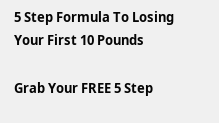5 Step Formula To Losing Your First 10 Pounds

Grab Your FREE 5 Step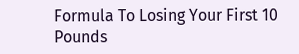Formula To Losing Your First 10 Pounds